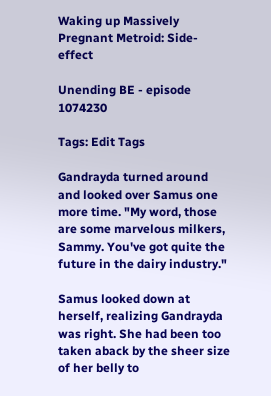Waking up Massively Pregnant Metroid: Side-effect

Unending BE - episode 1074230

Tags: Edit Tags

Gandrayda turned around and looked over Samus one more time. "My word, those are some marvelous milkers, Sammy. You've got quite the future in the dairy industry."

Samus looked down at herself, realizing Gandrayda was right. She had been too taken aback by the sheer size of her belly to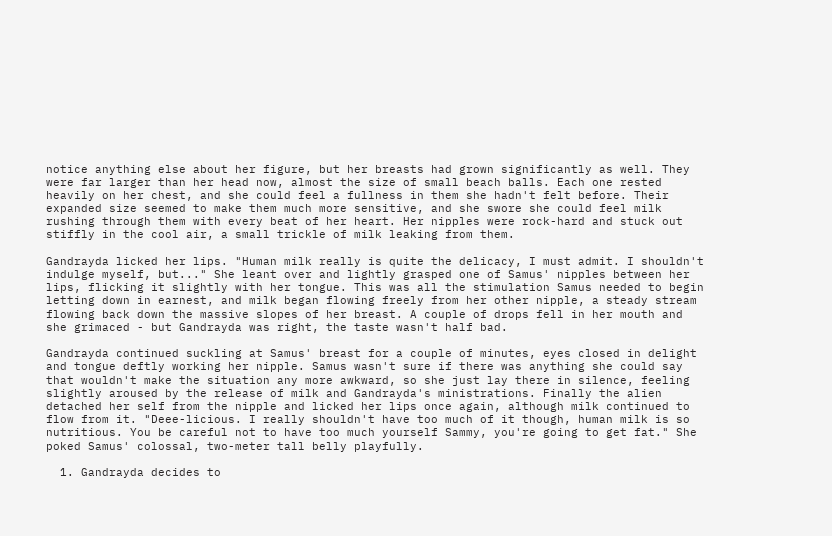notice anything else about her figure, but her breasts had grown significantly as well. They were far larger than her head now, almost the size of small beach balls. Each one rested heavily on her chest, and she could feel a fullness in them she hadn't felt before. Their expanded size seemed to make them much more sensitive, and she swore she could feel milk rushing through them with every beat of her heart. Her nipples were rock-hard and stuck out stiffly in the cool air, a small trickle of milk leaking from them.

Gandrayda licked her lips. "Human milk really is quite the delicacy, I must admit. I shouldn't indulge myself, but..." She leant over and lightly grasped one of Samus' nipples between her lips, flicking it slightly with her tongue. This was all the stimulation Samus needed to begin letting down in earnest, and milk began flowing freely from her other nipple, a steady stream flowing back down the massive slopes of her breast. A couple of drops fell in her mouth and she grimaced - but Gandrayda was right, the taste wasn't half bad.

Gandrayda continued suckling at Samus' breast for a couple of minutes, eyes closed in delight and tongue deftly working her nipple. Samus wasn't sure if there was anything she could say that wouldn't make the situation any more awkward, so she just lay there in silence, feeling slightly aroused by the release of milk and Gandrayda's ministrations. Finally the alien detached her self from the nipple and licked her lips once again, although milk continued to flow from it. "Deee-licious. I really shouldn't have too much of it though, human milk is so nutritious. You be careful not to have too much yourself Sammy, you're going to get fat." She poked Samus' colossal, two-meter tall belly playfully.

  1. Gandrayda decides to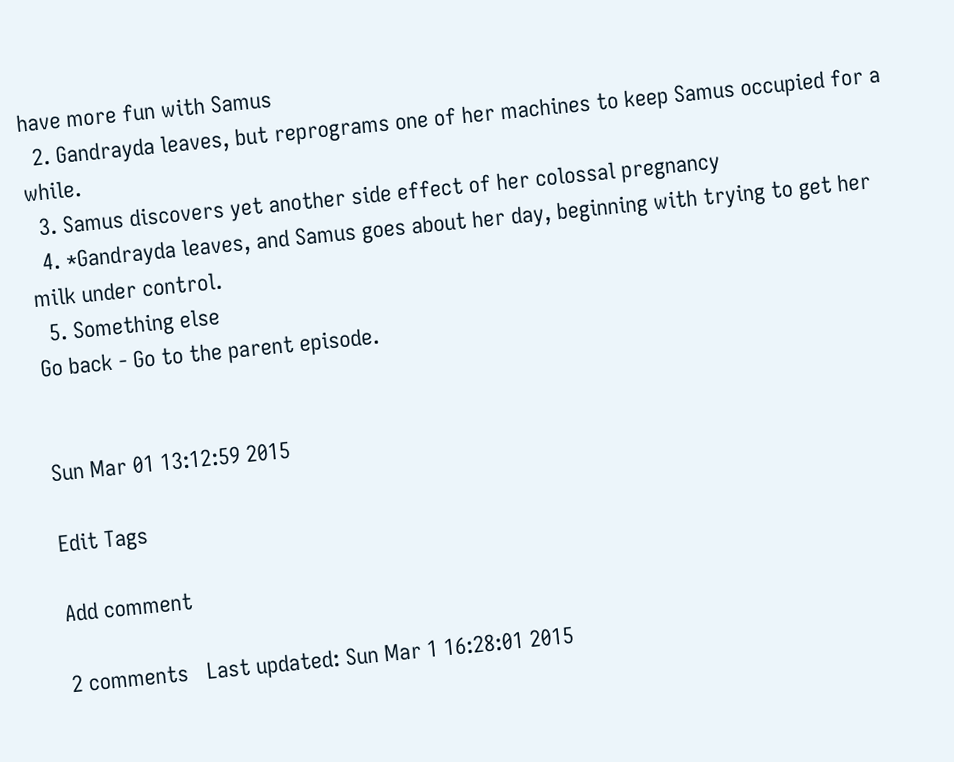have more fun with Samus
  2. Gandrayda leaves, but reprograms one of her machines to keep Samus occupied for a while.
  3. Samus discovers yet another side effect of her colossal pregnancy
  4. *Gandrayda leaves, and Samus goes about her day, beginning with trying to get her milk under control.
  5. Something else
Go back - Go to the parent episode.


Sun Mar 01 13:12:59 2015

Edit Tags

Add comment

2 comments   Last updated: Sun Mar 1 16:28:01 2015